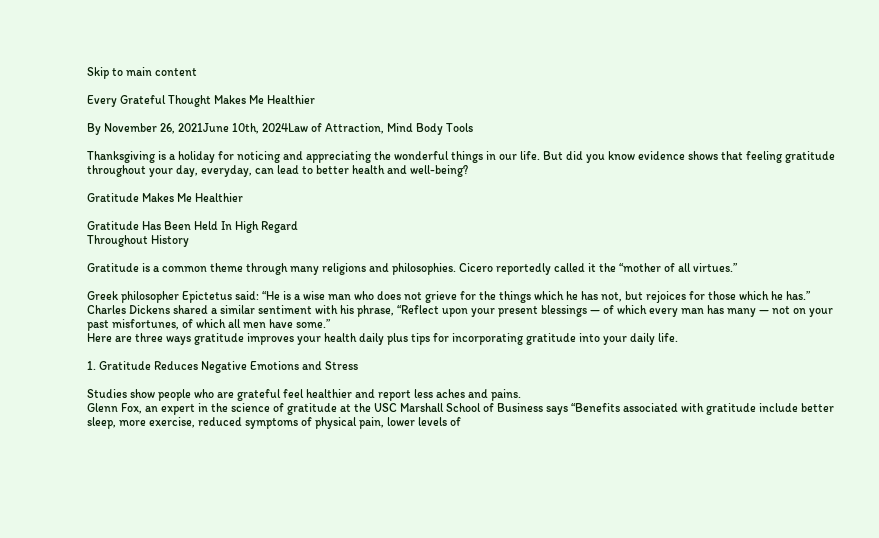Skip to main content

Every Grateful Thought Makes Me Healthier

By November 26, 2021June 10th, 2024Law of Attraction, Mind Body Tools

Thanksgiving is a holiday for noticing and appreciating the wonderful things in our life. But did you know evidence shows that feeling gratitude throughout your day, everyday, can lead to better health and well-being?

Gratitude Makes Me Healthier

Gratitude Has Been Held In High Regard
Throughout History

Gratitude is a common theme through many religions and philosophies. Cicero reportedly called it the “mother of all virtues.”

Greek philosopher Epictetus said: “He is a wise man who does not grieve for the things which he has not, but rejoices for those which he has.”
Charles Dickens shared a similar sentiment with his phrase, “Reflect upon your present blessings — of which every man has many — not on your past misfortunes, of which all men have some.”
Here are three ways gratitude improves your health daily plus tips for incorporating gratitude into your daily life.

1. Gratitude Reduces Negative Emotions and Stress

Studies show people who are grateful feel healthier and report less aches and pains.
Glenn Fox, an expert in the science of gratitude at the USC Marshall School of Business says “Benefits associated with gratitude include better sleep, more exercise, reduced symptoms of physical pain, lower levels of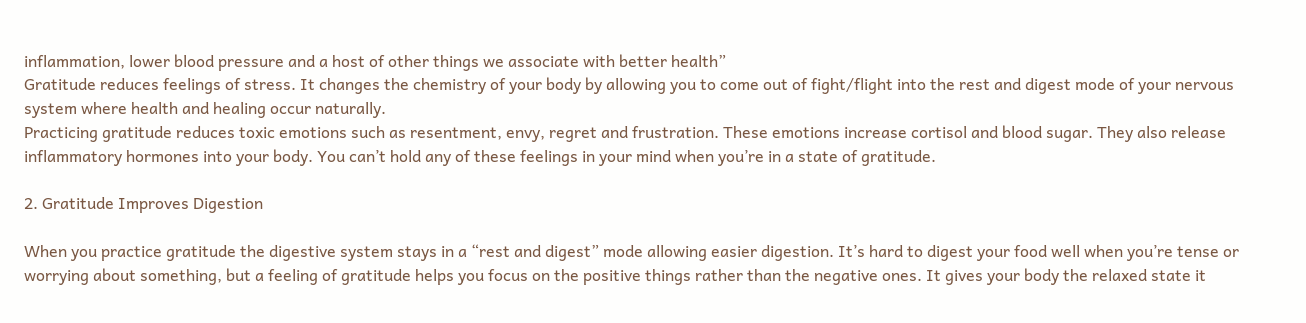inflammation, lower blood pressure and a host of other things we associate with better health”
Gratitude reduces feelings of stress. It changes the chemistry of your body by allowing you to come out of fight/flight into the rest and digest mode of your nervous system where health and healing occur naturally.
Practicing gratitude reduces toxic emotions such as resentment, envy, regret and frustration. These emotions increase cortisol and blood sugar. They also release inflammatory hormones into your body. You can’t hold any of these feelings in your mind when you’re in a state of gratitude.

2. Gratitude Improves Digestion

When you practice gratitude the digestive system stays in a “rest and digest” mode allowing easier digestion. It’s hard to digest your food well when you’re tense or worrying about something, but a feeling of gratitude helps you focus on the positive things rather than the negative ones. It gives your body the relaxed state it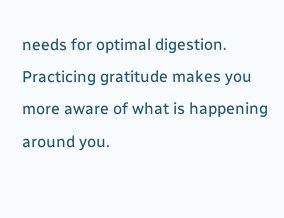needs for optimal digestion.
Practicing gratitude makes you more aware of what is happening around you.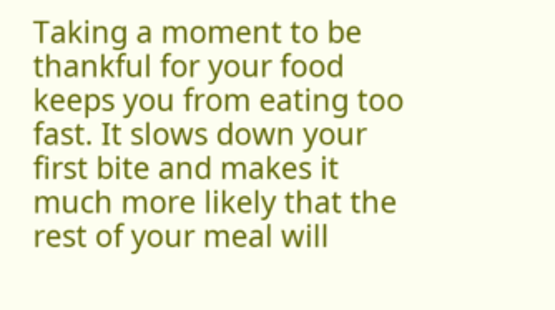Taking a moment to be thankful for your food keeps you from eating too fast. It slows down your first bite and makes it much more likely that the rest of your meal will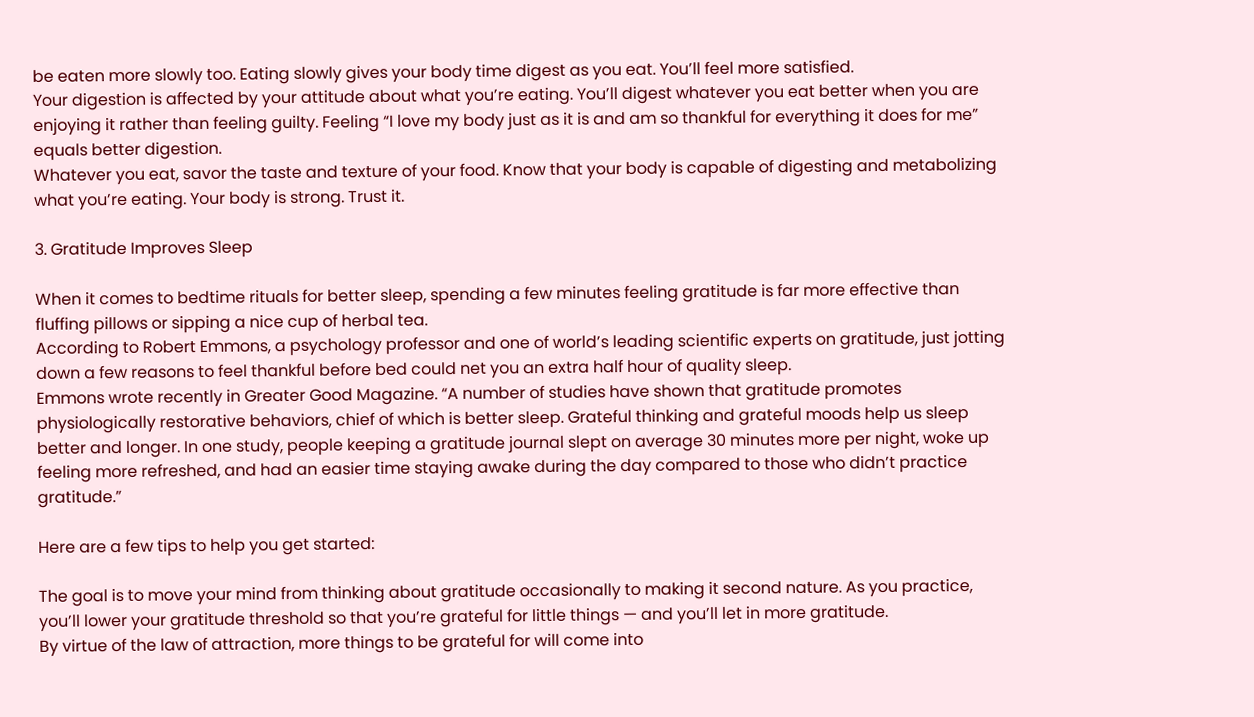be eaten more slowly too. Eating slowly gives your body time digest as you eat. You’ll feel more satisfied.
Your digestion is affected by your attitude about what you’re eating. You’ll digest whatever you eat better when you are enjoying it rather than feeling guilty. Feeling “I love my body just as it is and am so thankful for everything it does for me” equals better digestion.
Whatever you eat, savor the taste and texture of your food. Know that your body is capable of digesting and metabolizing what you’re eating. Your body is strong. Trust it.

3. Gratitude Improves Sleep

When it comes to bedtime rituals for better sleep, spending a few minutes feeling gratitude is far more effective than fluffing pillows or sipping a nice cup of herbal tea.
According to Robert Emmons, a psychology professor and one of world’s leading scientific experts on gratitude, just jotting down a few reasons to feel thankful before bed could net you an extra half hour of quality sleep.
Emmons wrote recently in Greater Good Magazine. “A number of studies have shown that gratitude promotes physiologically restorative behaviors, chief of which is better sleep. Grateful thinking and grateful moods help us sleep better and longer. In one study, people keeping a gratitude journal slept on average 30 minutes more per night, woke up feeling more refreshed, and had an easier time staying awake during the day compared to those who didn’t practice gratitude.”

Here are a few tips to help you get started:

The goal is to move your mind from thinking about gratitude occasionally to making it second nature. As you practice, you’ll lower your gratitude threshold so that you’re grateful for little things — and you’ll let in more gratitude.
By virtue of the law of attraction, more things to be grateful for will come into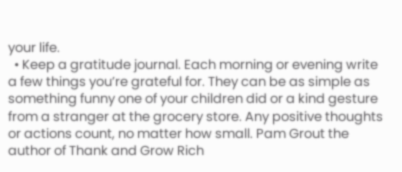your life.
  • Keep a gratitude journal. Each morning or evening write a few things you’re grateful for. They can be as simple as something funny one of your children did or a kind gesture from a stranger at the grocery store. Any positive thoughts or actions count, no matter how small. Pam Grout the author of Thank and Grow Rich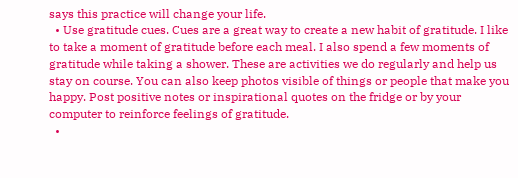says this practice will change your life.
  • Use gratitude cues. Cues are a great way to create a new habit of gratitude. I like to take a moment of gratitude before each meal. I also spend a few moments of gratitude while taking a shower. These are activities we do regularly and help us stay on course. You can also keep photos visible of things or people that make you happy. Post positive notes or inspirational quotes on the fridge or by your computer to reinforce feelings of gratitude.
  •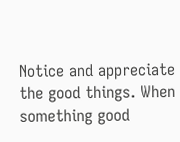Notice and appreciate the good things. When something good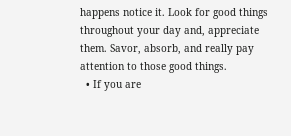happens notice it. Look for good things throughout your day and, appreciate them. Savor, absorb, and really pay attention to those good things.
  • If you are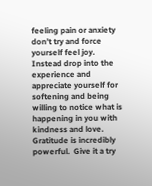feeling pain or anxiety don’t try and force yourself feel joy. Instead drop into the experience and appreciate yourself for softening and being willing to notice what is happening in you with kindness and love.
Gratitude is incredibly powerful.  Give it a try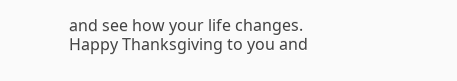and see how your life changes.
Happy Thanksgiving to you and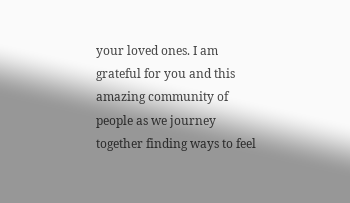your loved ones. I am grateful for you and this amazing community of people as we journey together finding ways to feel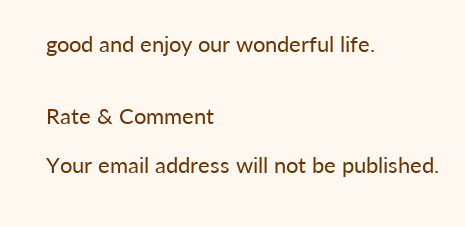good and enjoy our wonderful life.


Rate & Comment

Your email address will not be published.